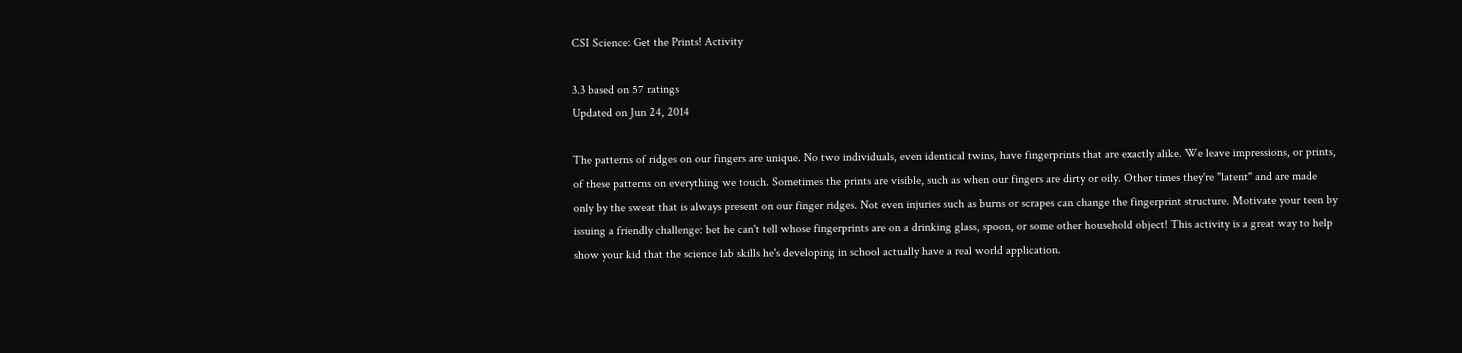CSI Science: Get the Prints! Activity

3.3 based on 57 ratings
Updated on Jun 24, 2014

The patterns of ridges on our fingers are unique. No two individuals, even identical twins, have fingerprints that are exactly alike. We leave impressions, or prints, of these patterns on everything we touch. Sometimes the prints are visible, such as when our fingers are dirty or oily. Other times they're "latent" and are made only by the sweat that is always present on our finger ridges. Not even injuries such as burns or scrapes can change the fingerprint structure. Motivate your teen by issuing a friendly challenge: bet he can't tell whose fingerprints are on a drinking glass, spoon, or some other household object! This activity is a great way to help show your kid that the science lab skills he's developing in school actually have a real world application.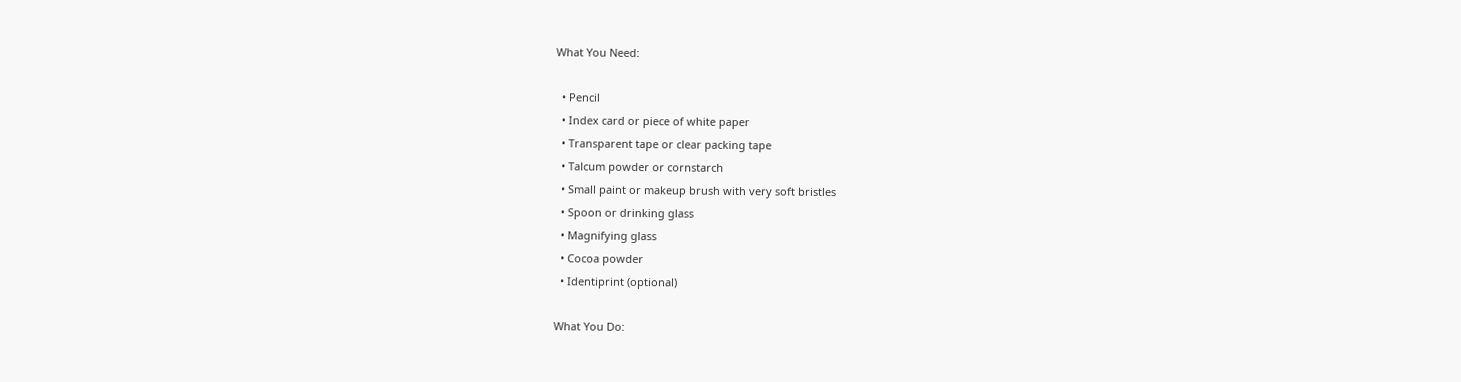What You Need:

  • Pencil
  • Index card or piece of white paper
  • Transparent tape or clear packing tape
  • Talcum powder or cornstarch
  • Small paint or makeup brush with very soft bristles
  • Spoon or drinking glass
  • Magnifying glass
  • Cocoa powder
  • Identiprint (optional)

What You Do: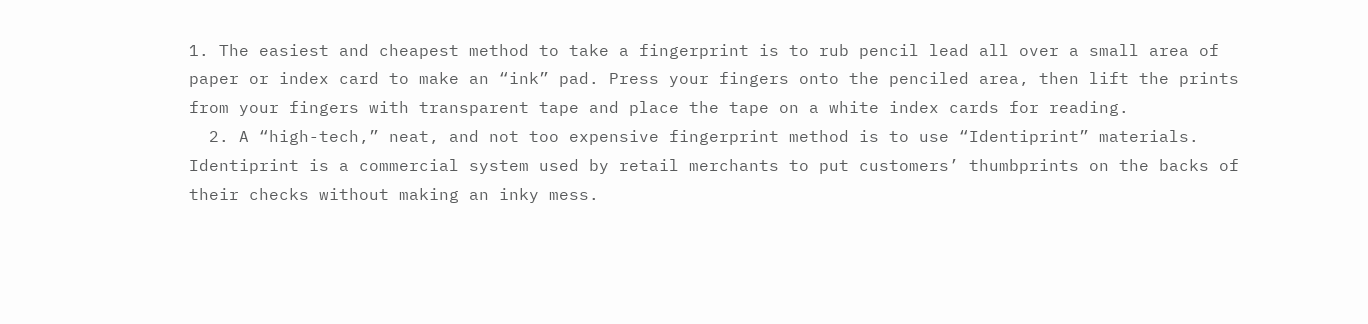1. The easiest and cheapest method to take a fingerprint is to rub pencil lead all over a small area of paper or index card to make an “ink” pad. Press your fingers onto the penciled area, then lift the prints from your fingers with transparent tape and place the tape on a white index cards for reading.
  2. A “high-tech,” neat, and not too expensive fingerprint method is to use “Identiprint” materials. Identiprint is a commercial system used by retail merchants to put customers’ thumbprints on the backs of their checks without making an inky mess.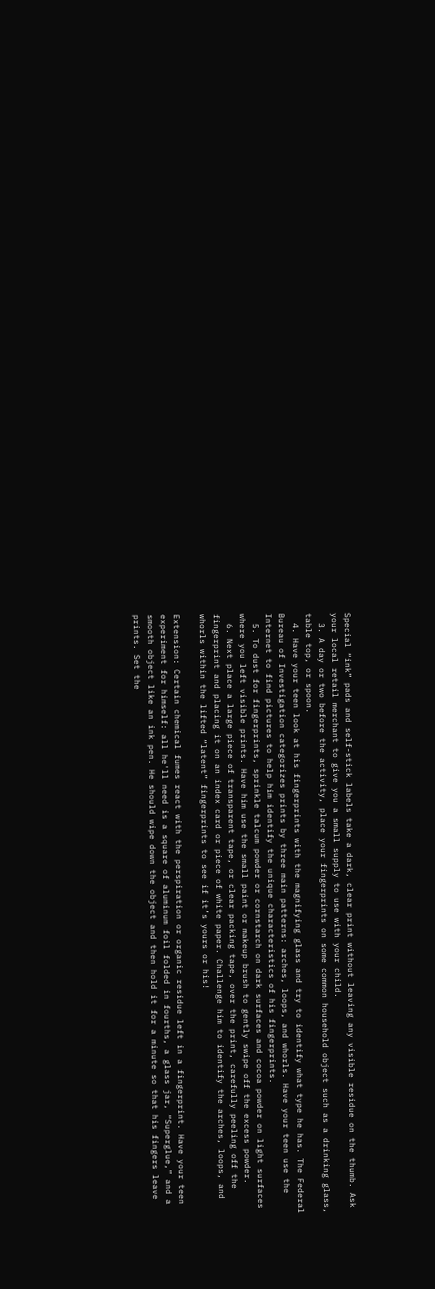Special “ink” pads and self-stick labels take a dark, clear print without leaving any visible residue on the thumb. Ask your local retail merchant to give you a small supply to use with your child.
  3. A day or two before the activity, place your fingerprints on some common household object such as a drinking glass, table top, or spoon.
  4. Have your teen look at his fingerprints with the magnifying glass and try to identify what type he has. The Federal Bureau of Investigation categorizes prints by three main patterns: arches, loops, and whorls. Have your teen use the Internet to find pictures to help him identify the unique characteristics of his fingerprints.
  5. To dust for fingerprints, sprinkle talcum powder or cornstarch on dark surfaces and cocoa powder on light surfaces where you left visible prints. Have him use the small paint or makeup brush to gently swipe off the excess powder.
  6. Next place a large piece of transparent tape, or clear packing tape, over the print, carefully peeling off the fingerprint and placing it on an index card or piece of white paper. Challenge him to identify the arches, loops, and whorls within the lifted “latent” fingerprints to see if it’s yours or his!

Extension: Certain chemical fumes react with the perspiration or organic residue left in a fingerprint. Have your teen experiment for himself: all he'll need is a square of aluminum foil folded in fourths, a glass jar, “Superglue,” and a smooth object like an ink pen. He should wipe down the object and then hold it for a minute so that his fingers leave prints. Set the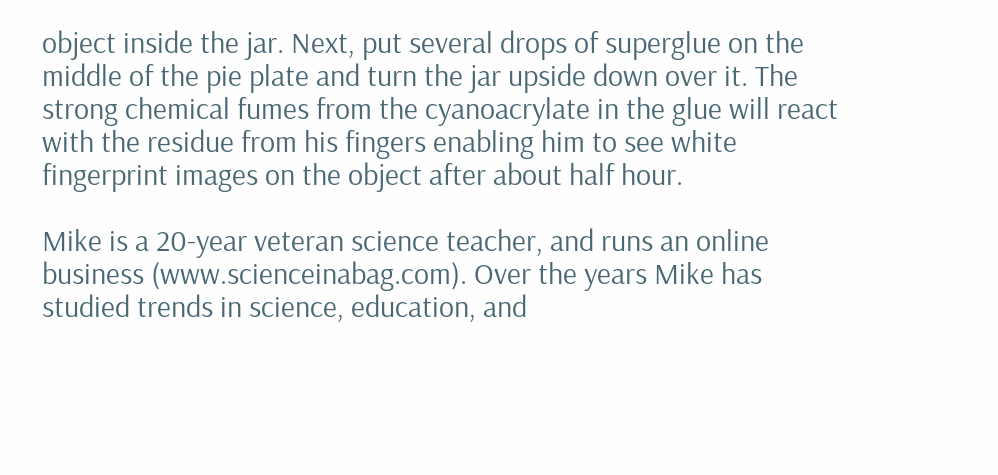object inside the jar. Next, put several drops of superglue on the middle of the pie plate and turn the jar upside down over it. The strong chemical fumes from the cyanoacrylate in the glue will react with the residue from his fingers enabling him to see white fingerprint images on the object after about half hour.

Mike is a 20-year veteran science teacher, and runs an online business (www.scienceinabag.com). Over the years Mike has studied trends in science, education, and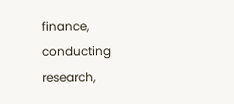finance, conducting research,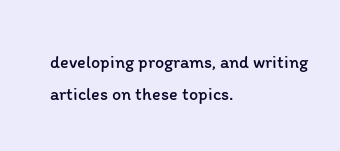developing programs, and writing articles on these topics.